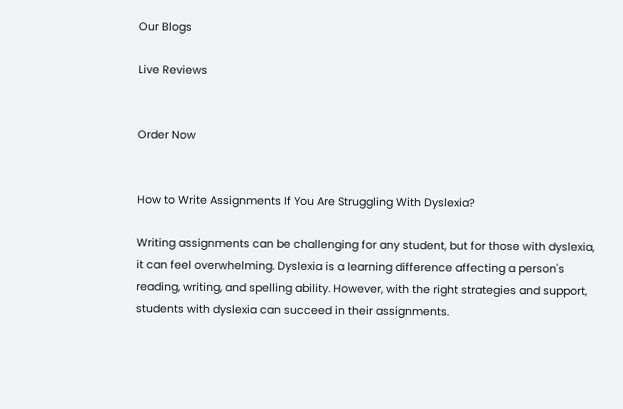Our Blogs

Live Reviews


Order Now


How to Write Assignments If You Are Struggling With Dyslexia?

Writing assignments can be challenging for any student, but for those with dyslexia, it can feel overwhelming. Dyslexia is a learning difference affecting a person's reading, writing, and spelling ability. However, with the right strategies and support, students with dyslexia can succeed in their assignments.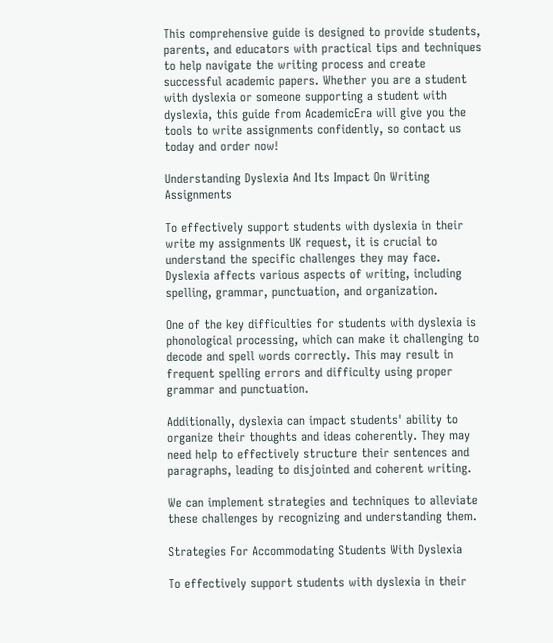This comprehensive guide is designed to provide students, parents, and educators with practical tips and techniques to help navigate the writing process and create successful academic papers. Whether you are a student with dyslexia or someone supporting a student with dyslexia, this guide from AcademicEra will give you the tools to write assignments confidently, so contact us today and order now!

Understanding Dyslexia And Its Impact On Writing Assignments

To effectively support students with dyslexia in their write my assignments UK request, it is crucial to understand the specific challenges they may face. Dyslexia affects various aspects of writing, including spelling, grammar, punctuation, and organization.

One of the key difficulties for students with dyslexia is phonological processing, which can make it challenging to decode and spell words correctly. This may result in frequent spelling errors and difficulty using proper grammar and punctuation.

Additionally, dyslexia can impact students' ability to organize their thoughts and ideas coherently. They may need help to effectively structure their sentences and paragraphs, leading to disjointed and coherent writing.

We can implement strategies and techniques to alleviate these challenges by recognizing and understanding them.

Strategies For Accommodating Students With Dyslexia

To effectively support students with dyslexia in their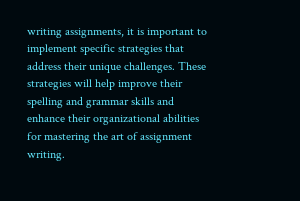writing assignments, it is important to implement specific strategies that address their unique challenges. These strategies will help improve their spelling and grammar skills and enhance their organizational abilities for mastering the art of assignment writing.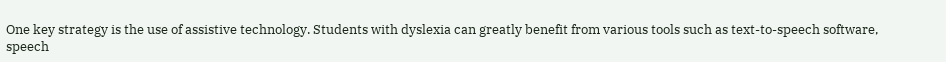One key strategy is the use of assistive technology. Students with dyslexia can greatly benefit from various tools such as text-to-speech software, speech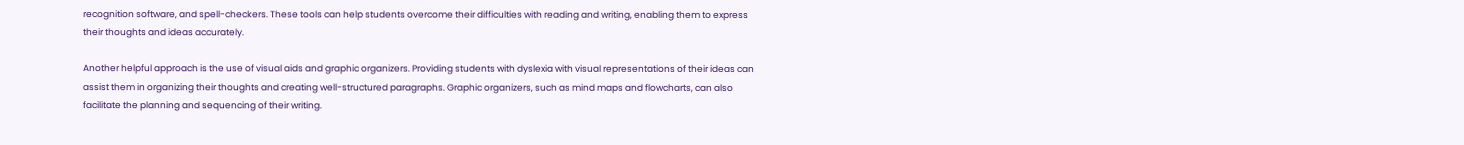recognition software, and spell-checkers. These tools can help students overcome their difficulties with reading and writing, enabling them to express their thoughts and ideas accurately.

Another helpful approach is the use of visual aids and graphic organizers. Providing students with dyslexia with visual representations of their ideas can assist them in organizing their thoughts and creating well-structured paragraphs. Graphic organizers, such as mind maps and flowcharts, can also facilitate the planning and sequencing of their writing.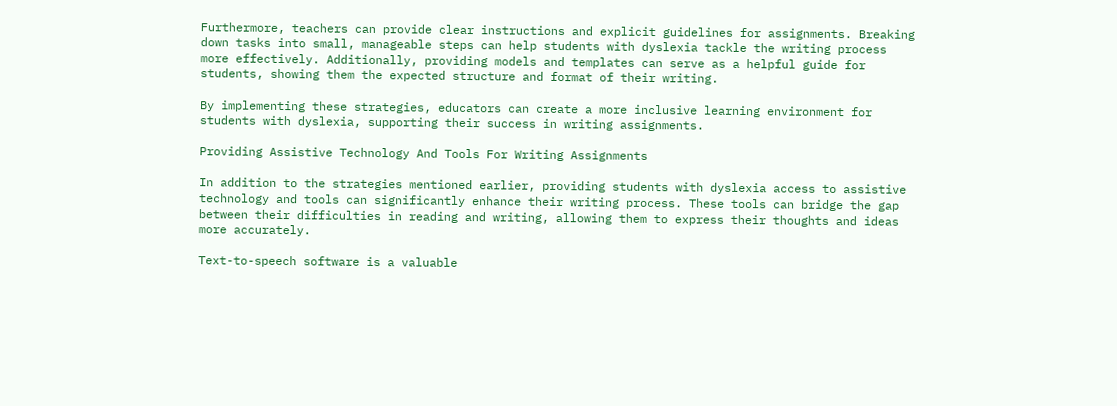Furthermore, teachers can provide clear instructions and explicit guidelines for assignments. Breaking down tasks into small, manageable steps can help students with dyslexia tackle the writing process more effectively. Additionally, providing models and templates can serve as a helpful guide for students, showing them the expected structure and format of their writing.

By implementing these strategies, educators can create a more inclusive learning environment for students with dyslexia, supporting their success in writing assignments.

Providing Assistive Technology And Tools For Writing Assignments

In addition to the strategies mentioned earlier, providing students with dyslexia access to assistive technology and tools can significantly enhance their writing process. These tools can bridge the gap between their difficulties in reading and writing, allowing them to express their thoughts and ideas more accurately.

Text-to-speech software is a valuable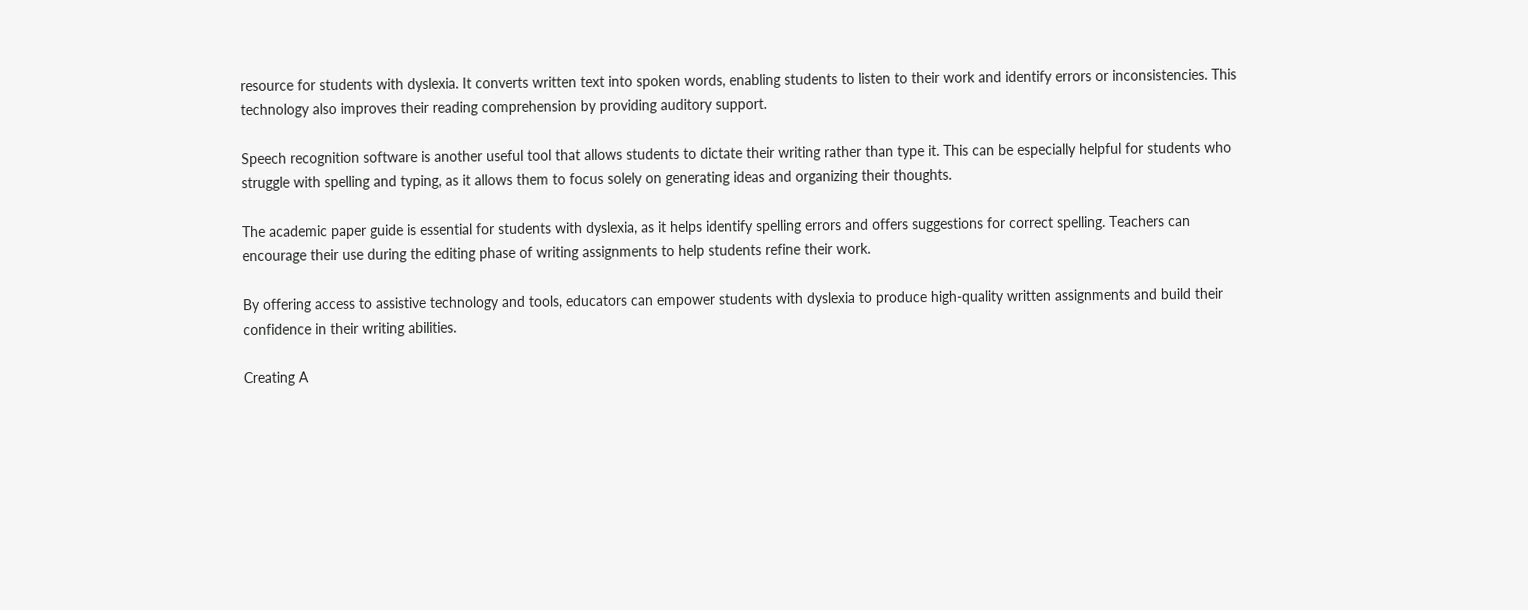resource for students with dyslexia. It converts written text into spoken words, enabling students to listen to their work and identify errors or inconsistencies. This technology also improves their reading comprehension by providing auditory support.

Speech recognition software is another useful tool that allows students to dictate their writing rather than type it. This can be especially helpful for students who struggle with spelling and typing, as it allows them to focus solely on generating ideas and organizing their thoughts.

The academic paper guide is essential for students with dyslexia, as it helps identify spelling errors and offers suggestions for correct spelling. Teachers can encourage their use during the editing phase of writing assignments to help students refine their work.

By offering access to assistive technology and tools, educators can empower students with dyslexia to produce high-quality written assignments and build their confidence in their writing abilities.

Creating A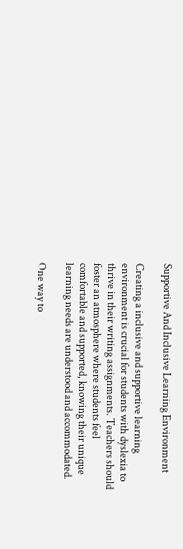Supportive And Inclusive Learning Environment

Creating a inclusive and supportive learning environment is crucial for students with dyslexia to thrive in their writing assignments. Teachers should foster an atmosphere where students feel comfortable and supported, knowing their unique learning needs are understood and accommodated.

One way to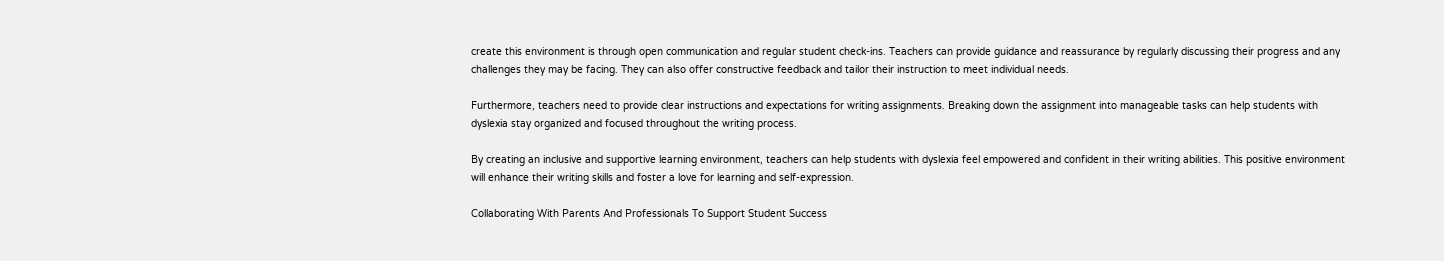create this environment is through open communication and regular student check-ins. Teachers can provide guidance and reassurance by regularly discussing their progress and any challenges they may be facing. They can also offer constructive feedback and tailor their instruction to meet individual needs.

Furthermore, teachers need to provide clear instructions and expectations for writing assignments. Breaking down the assignment into manageable tasks can help students with dyslexia stay organized and focused throughout the writing process.

By creating an inclusive and supportive learning environment, teachers can help students with dyslexia feel empowered and confident in their writing abilities. This positive environment will enhance their writing skills and foster a love for learning and self-expression.

Collaborating With Parents And Professionals To Support Student Success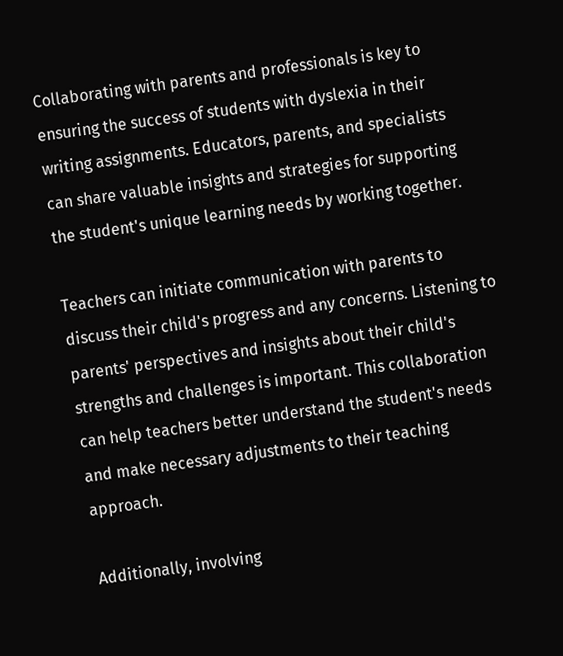Collaborating with parents and professionals is key to ensuring the success of students with dyslexia in their writing assignments. Educators, parents, and specialists can share valuable insights and strategies for supporting the student's unique learning needs by working together.

Teachers can initiate communication with parents to discuss their child's progress and any concerns. Listening to parents' perspectives and insights about their child's strengths and challenges is important. This collaboration can help teachers better understand the student's needs and make necessary adjustments to their teaching approach.

Additionally, involving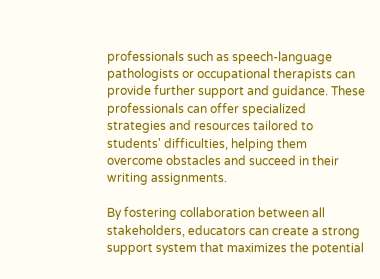professionals such as speech-language pathologists or occupational therapists can provide further support and guidance. These professionals can offer specialized strategies and resources tailored to students' difficulties, helping them overcome obstacles and succeed in their writing assignments.

By fostering collaboration between all stakeholders, educators can create a strong support system that maximizes the potential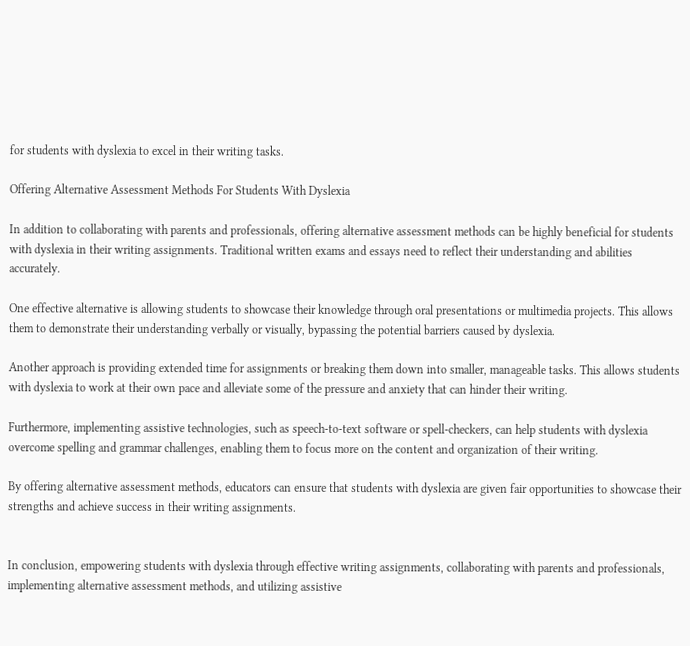for students with dyslexia to excel in their writing tasks.

Offering Alternative Assessment Methods For Students With Dyslexia

In addition to collaborating with parents and professionals, offering alternative assessment methods can be highly beneficial for students with dyslexia in their writing assignments. Traditional written exams and essays need to reflect their understanding and abilities accurately.

One effective alternative is allowing students to showcase their knowledge through oral presentations or multimedia projects. This allows them to demonstrate their understanding verbally or visually, bypassing the potential barriers caused by dyslexia.

Another approach is providing extended time for assignments or breaking them down into smaller, manageable tasks. This allows students with dyslexia to work at their own pace and alleviate some of the pressure and anxiety that can hinder their writing.

Furthermore, implementing assistive technologies, such as speech-to-text software or spell-checkers, can help students with dyslexia overcome spelling and grammar challenges, enabling them to focus more on the content and organization of their writing.

By offering alternative assessment methods, educators can ensure that students with dyslexia are given fair opportunities to showcase their strengths and achieve success in their writing assignments.


In conclusion, empowering students with dyslexia through effective writing assignments, collaborating with parents and professionals, implementing alternative assessment methods, and utilizing assistive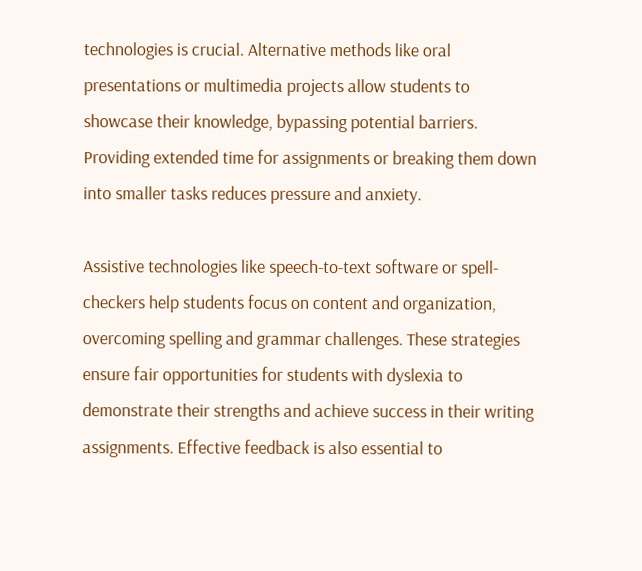technologies is crucial. Alternative methods like oral presentations or multimedia projects allow students to showcase their knowledge, bypassing potential barriers. Providing extended time for assignments or breaking them down into smaller tasks reduces pressure and anxiety.

Assistive technologies like speech-to-text software or spell-checkers help students focus on content and organization, overcoming spelling and grammar challenges. These strategies ensure fair opportunities for students with dyslexia to demonstrate their strengths and achieve success in their writing assignments. Effective feedback is also essential to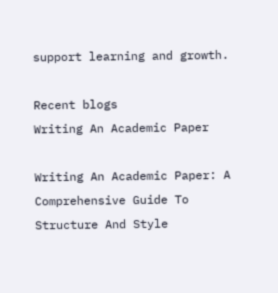support learning and growth.

Recent blogs
Writing An Academic Paper

Writing An Academic Paper: A Comprehensive Guide To Structure And Style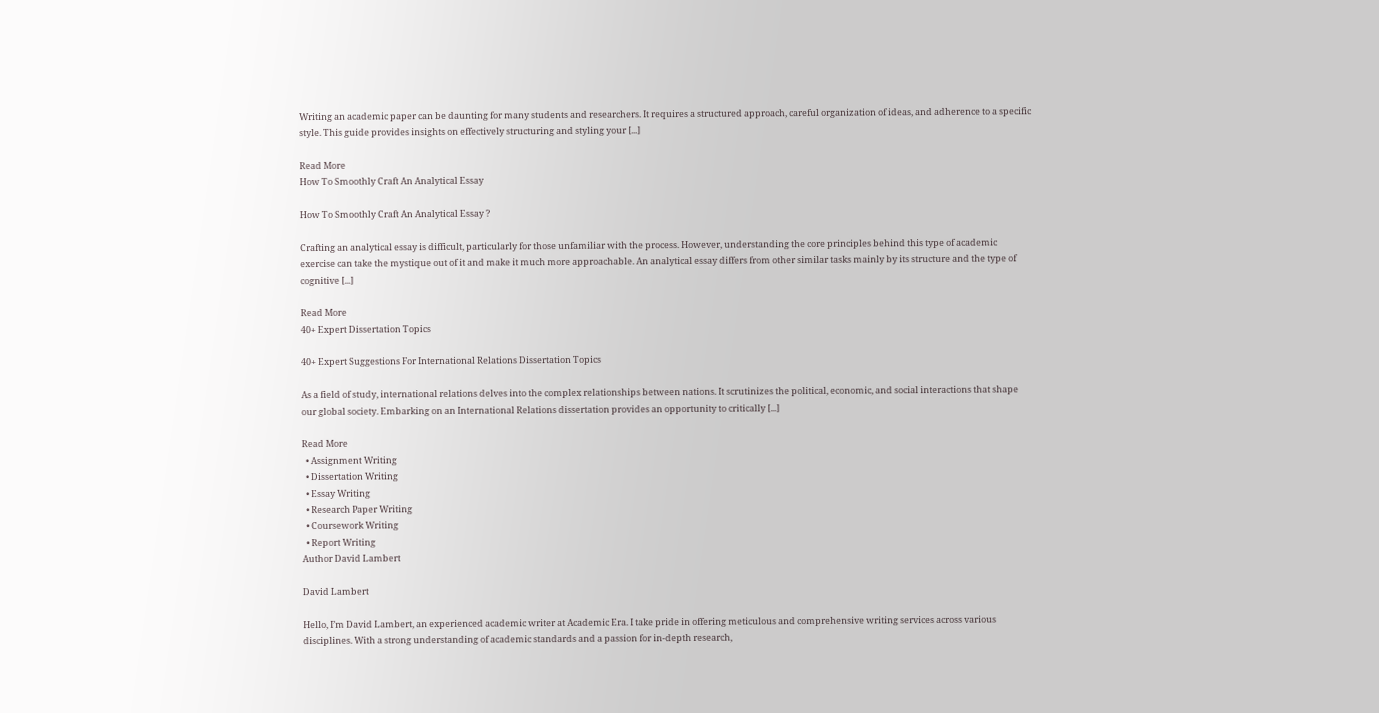Writing an academic paper can be daunting for many students and researchers. It requires a structured approach, careful organization of ideas, and adherence to a specific style. This guide provides insights on effectively structuring and styling your [...]

Read More
How To Smoothly Craft An Analytical Essay

How To Smoothly Craft An Analytical Essay ?

Crafting an analytical essay is difficult, particularly for those unfamiliar with the process. However, understanding the core principles behind this type of academic exercise can take the mystique out of it and make it much more approachable. An analytical essay differs from other similar tasks mainly by its structure and the type of cognitive [...]

Read More
40+ Expert Dissertation Topics

40+ Expert Suggestions For International Relations Dissertation Topics

As a field of study, international relations delves into the complex relationships between nations. It scrutinizes the political, economic, and social interactions that shape our global society. Embarking on an International Relations dissertation provides an opportunity to critically [...]

Read More
  • Assignment Writing
  • Dissertation Writing
  • Essay Writing
  • Research Paper Writing
  • Coursework Writing
  • Report Writing
Author David Lambert

David Lambert

Hello, I’m David Lambert, an experienced academic writer at Academic Era. I take pride in offering meticulous and comprehensive writing services across various disciplines. With a strong understanding of academic standards and a passion for in-depth research,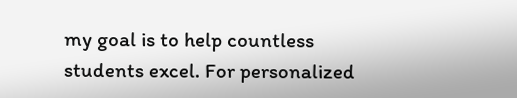my goal is to help countless students excel. For personalized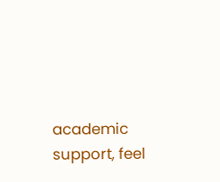academic support, feel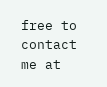free to contact me at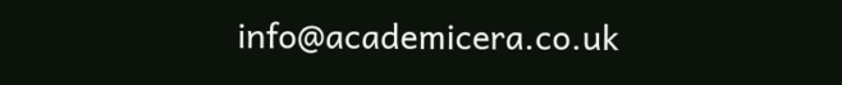info@academicera.co.uk